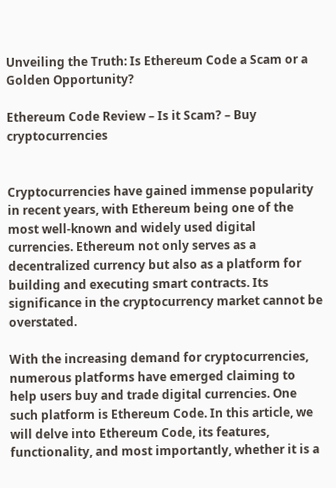Unveiling the Truth: Is Ethereum Code a Scam or a Golden Opportunity?

Ethereum Code Review – Is it Scam? – Buy cryptocurrencies


Cryptocurrencies have gained immense popularity in recent years, with Ethereum being one of the most well-known and widely used digital currencies. Ethereum not only serves as a decentralized currency but also as a platform for building and executing smart contracts. Its significance in the cryptocurrency market cannot be overstated.

With the increasing demand for cryptocurrencies, numerous platforms have emerged claiming to help users buy and trade digital currencies. One such platform is Ethereum Code. In this article, we will delve into Ethereum Code, its features, functionality, and most importantly, whether it is a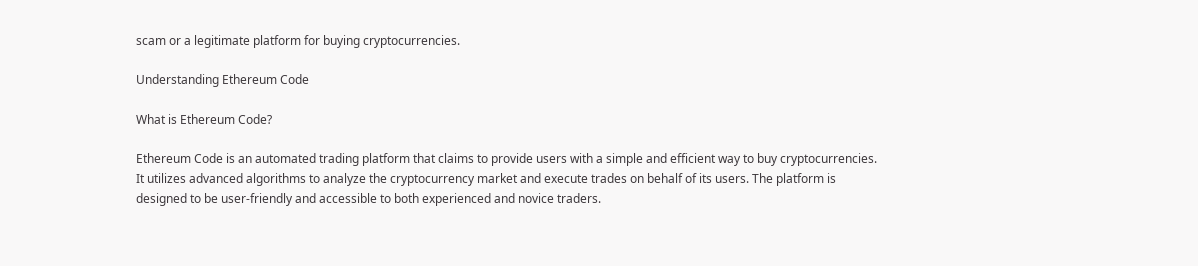scam or a legitimate platform for buying cryptocurrencies.

Understanding Ethereum Code

What is Ethereum Code?

Ethereum Code is an automated trading platform that claims to provide users with a simple and efficient way to buy cryptocurrencies. It utilizes advanced algorithms to analyze the cryptocurrency market and execute trades on behalf of its users. The platform is designed to be user-friendly and accessible to both experienced and novice traders.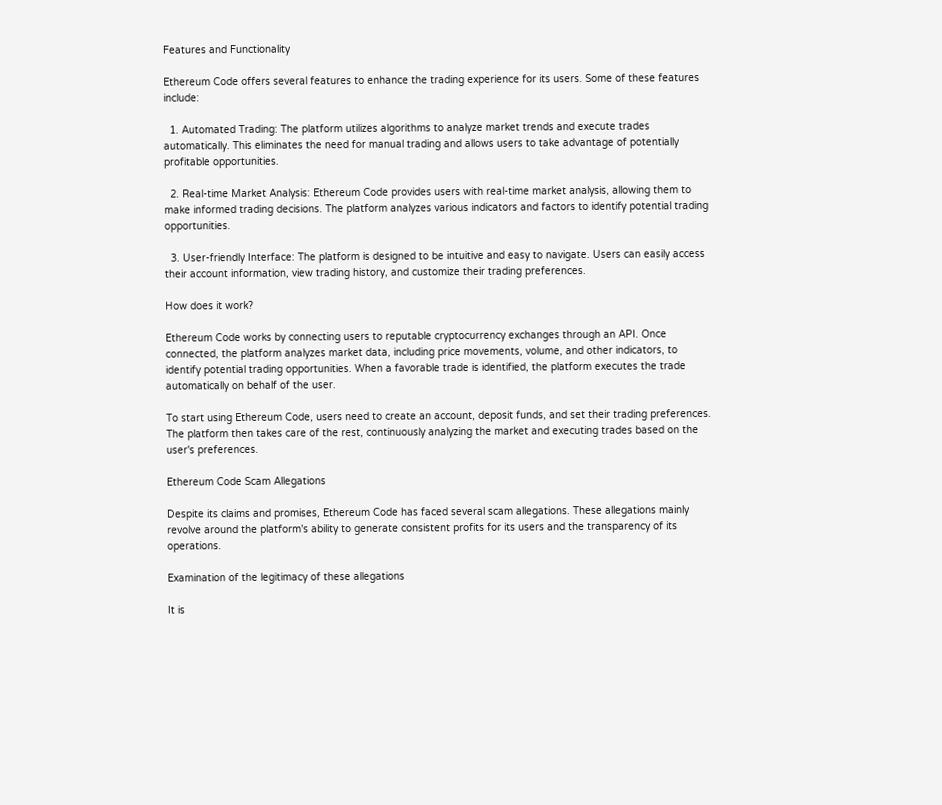Features and Functionality

Ethereum Code offers several features to enhance the trading experience for its users. Some of these features include:

  1. Automated Trading: The platform utilizes algorithms to analyze market trends and execute trades automatically. This eliminates the need for manual trading and allows users to take advantage of potentially profitable opportunities.

  2. Real-time Market Analysis: Ethereum Code provides users with real-time market analysis, allowing them to make informed trading decisions. The platform analyzes various indicators and factors to identify potential trading opportunities.

  3. User-friendly Interface: The platform is designed to be intuitive and easy to navigate. Users can easily access their account information, view trading history, and customize their trading preferences.

How does it work?

Ethereum Code works by connecting users to reputable cryptocurrency exchanges through an API. Once connected, the platform analyzes market data, including price movements, volume, and other indicators, to identify potential trading opportunities. When a favorable trade is identified, the platform executes the trade automatically on behalf of the user.

To start using Ethereum Code, users need to create an account, deposit funds, and set their trading preferences. The platform then takes care of the rest, continuously analyzing the market and executing trades based on the user's preferences.

Ethereum Code Scam Allegations

Despite its claims and promises, Ethereum Code has faced several scam allegations. These allegations mainly revolve around the platform's ability to generate consistent profits for its users and the transparency of its operations.

Examination of the legitimacy of these allegations

It is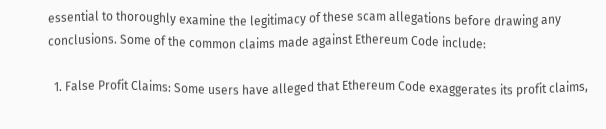essential to thoroughly examine the legitimacy of these scam allegations before drawing any conclusions. Some of the common claims made against Ethereum Code include:

  1. False Profit Claims: Some users have alleged that Ethereum Code exaggerates its profit claims,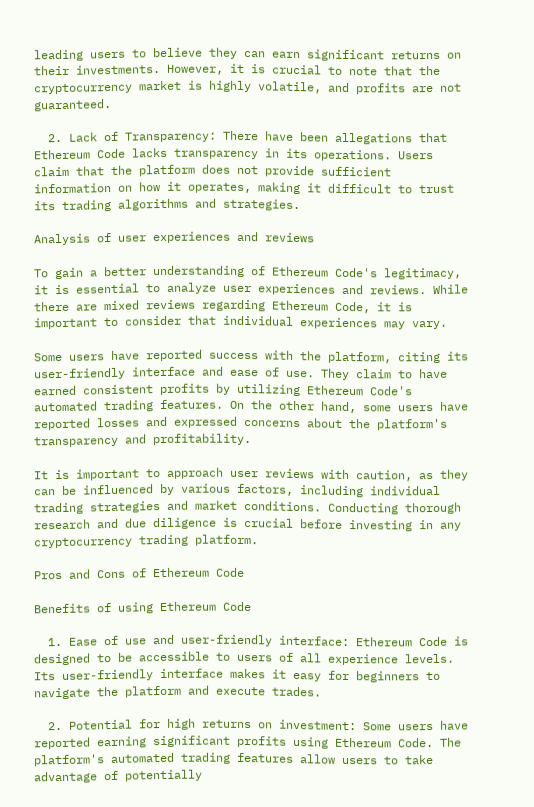leading users to believe they can earn significant returns on their investments. However, it is crucial to note that the cryptocurrency market is highly volatile, and profits are not guaranteed.

  2. Lack of Transparency: There have been allegations that Ethereum Code lacks transparency in its operations. Users claim that the platform does not provide sufficient information on how it operates, making it difficult to trust its trading algorithms and strategies.

Analysis of user experiences and reviews

To gain a better understanding of Ethereum Code's legitimacy, it is essential to analyze user experiences and reviews. While there are mixed reviews regarding Ethereum Code, it is important to consider that individual experiences may vary.

Some users have reported success with the platform, citing its user-friendly interface and ease of use. They claim to have earned consistent profits by utilizing Ethereum Code's automated trading features. On the other hand, some users have reported losses and expressed concerns about the platform's transparency and profitability.

It is important to approach user reviews with caution, as they can be influenced by various factors, including individual trading strategies and market conditions. Conducting thorough research and due diligence is crucial before investing in any cryptocurrency trading platform.

Pros and Cons of Ethereum Code

Benefits of using Ethereum Code

  1. Ease of use and user-friendly interface: Ethereum Code is designed to be accessible to users of all experience levels. Its user-friendly interface makes it easy for beginners to navigate the platform and execute trades.

  2. Potential for high returns on investment: Some users have reported earning significant profits using Ethereum Code. The platform's automated trading features allow users to take advantage of potentially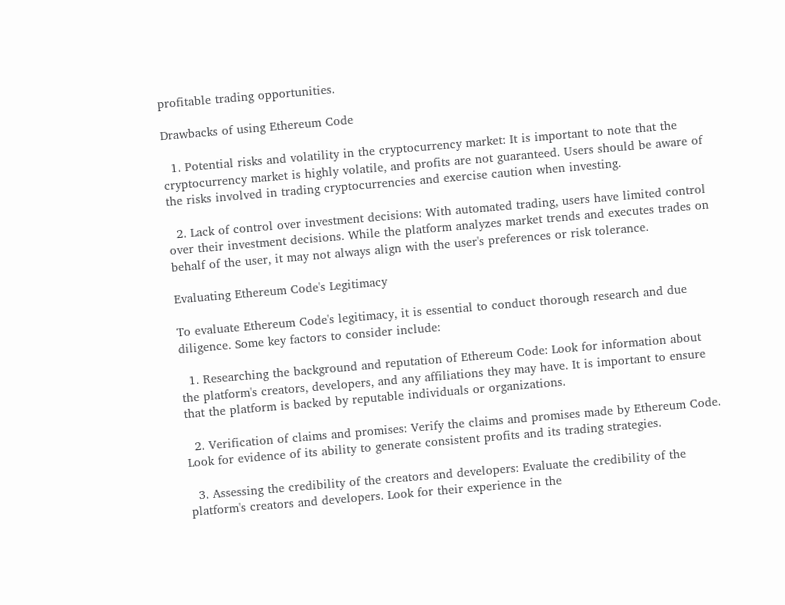profitable trading opportunities.

Drawbacks of using Ethereum Code

  1. Potential risks and volatility in the cryptocurrency market: It is important to note that the cryptocurrency market is highly volatile, and profits are not guaranteed. Users should be aware of the risks involved in trading cryptocurrencies and exercise caution when investing.

  2. Lack of control over investment decisions: With automated trading, users have limited control over their investment decisions. While the platform analyzes market trends and executes trades on behalf of the user, it may not always align with the user's preferences or risk tolerance.

Evaluating Ethereum Code's Legitimacy

To evaluate Ethereum Code's legitimacy, it is essential to conduct thorough research and due diligence. Some key factors to consider include:

  1. Researching the background and reputation of Ethereum Code: Look for information about the platform's creators, developers, and any affiliations they may have. It is important to ensure that the platform is backed by reputable individuals or organizations.

  2. Verification of claims and promises: Verify the claims and promises made by Ethereum Code. Look for evidence of its ability to generate consistent profits and its trading strategies.

  3. Assessing the credibility of the creators and developers: Evaluate the credibility of the platform's creators and developers. Look for their experience in the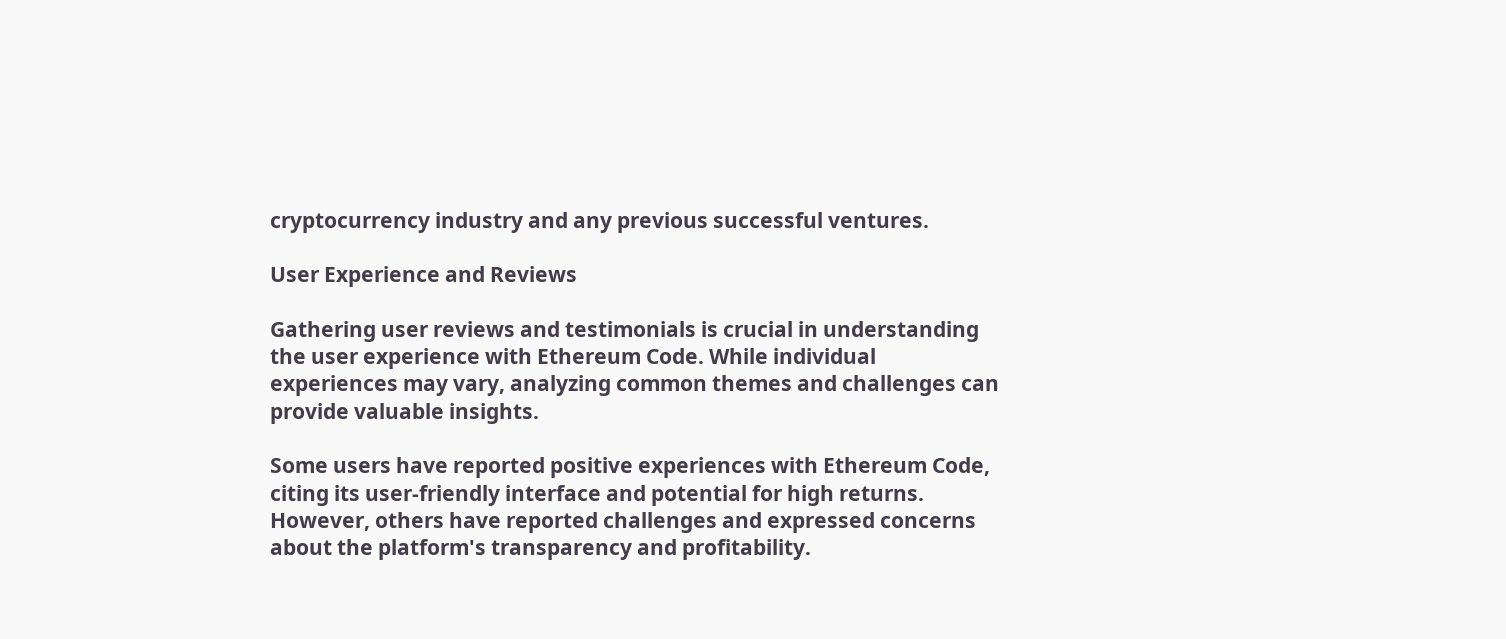cryptocurrency industry and any previous successful ventures.

User Experience and Reviews

Gathering user reviews and testimonials is crucial in understanding the user experience with Ethereum Code. While individual experiences may vary, analyzing common themes and challenges can provide valuable insights.

Some users have reported positive experiences with Ethereum Code, citing its user-friendly interface and potential for high returns. However, others have reported challenges and expressed concerns about the platform's transparency and profitability.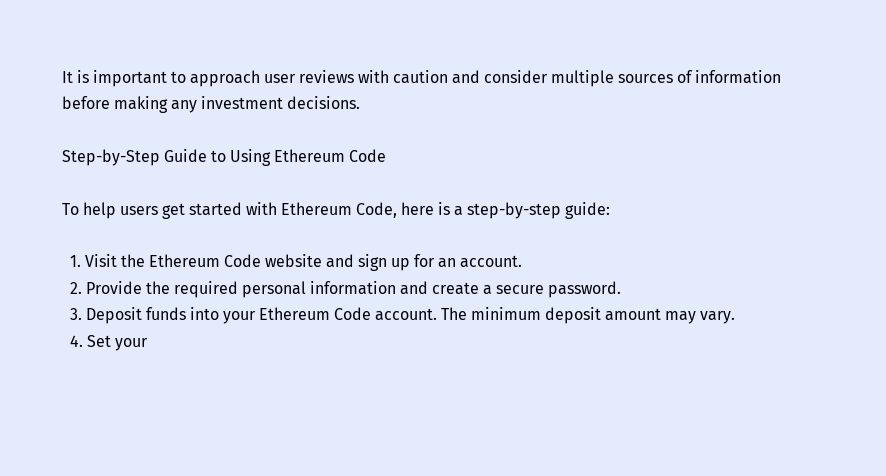It is important to approach user reviews with caution and consider multiple sources of information before making any investment decisions.

Step-by-Step Guide to Using Ethereum Code

To help users get started with Ethereum Code, here is a step-by-step guide:

  1. Visit the Ethereum Code website and sign up for an account.
  2. Provide the required personal information and create a secure password.
  3. Deposit funds into your Ethereum Code account. The minimum deposit amount may vary.
  4. Set your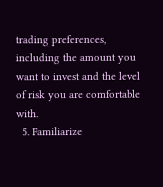trading preferences, including the amount you want to invest and the level of risk you are comfortable with.
  5. Familiarize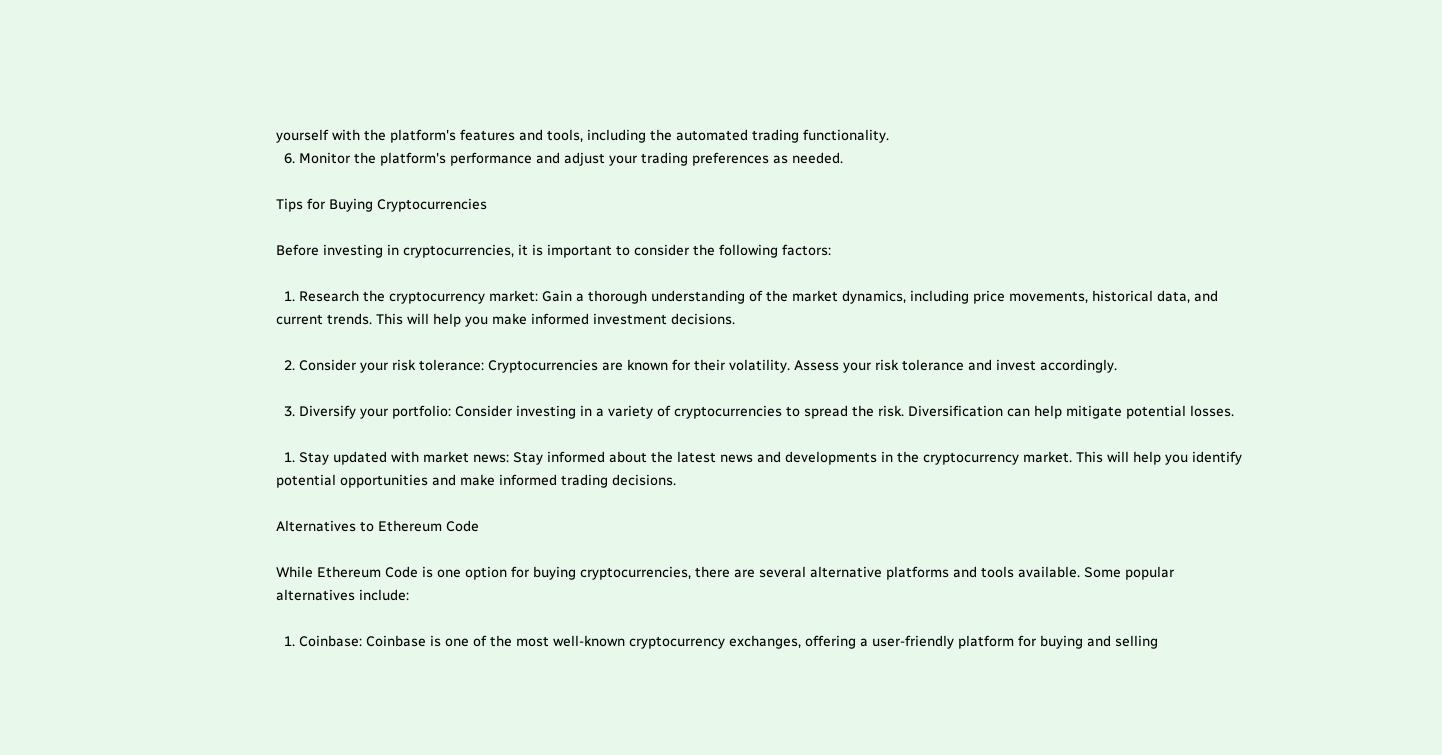yourself with the platform's features and tools, including the automated trading functionality.
  6. Monitor the platform's performance and adjust your trading preferences as needed.

Tips for Buying Cryptocurrencies

Before investing in cryptocurrencies, it is important to consider the following factors:

  1. Research the cryptocurrency market: Gain a thorough understanding of the market dynamics, including price movements, historical data, and current trends. This will help you make informed investment decisions.

  2. Consider your risk tolerance: Cryptocurrencies are known for their volatility. Assess your risk tolerance and invest accordingly.

  3. Diversify your portfolio: Consider investing in a variety of cryptocurrencies to spread the risk. Diversification can help mitigate potential losses.

  1. Stay updated with market news: Stay informed about the latest news and developments in the cryptocurrency market. This will help you identify potential opportunities and make informed trading decisions.

Alternatives to Ethereum Code

While Ethereum Code is one option for buying cryptocurrencies, there are several alternative platforms and tools available. Some popular alternatives include:

  1. Coinbase: Coinbase is one of the most well-known cryptocurrency exchanges, offering a user-friendly platform for buying and selling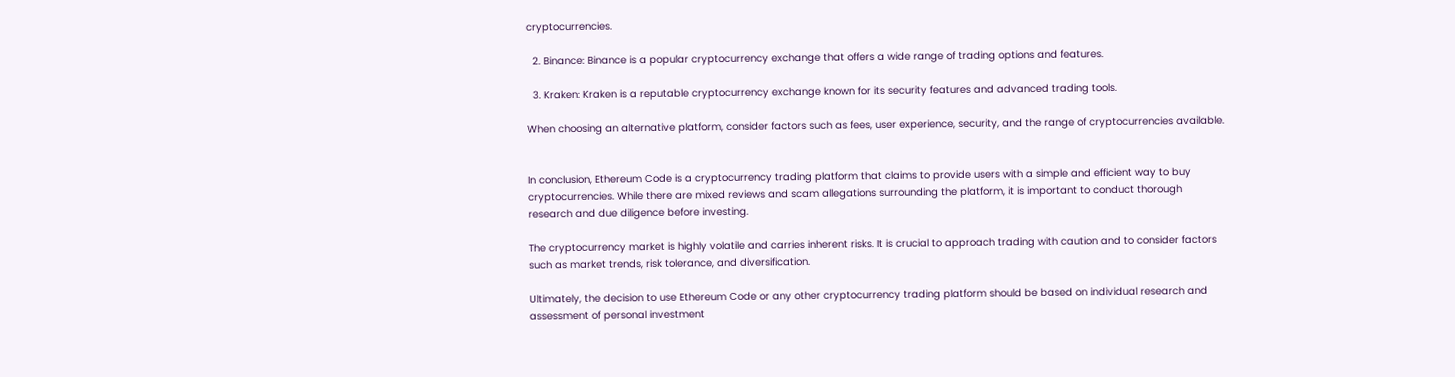cryptocurrencies.

  2. Binance: Binance is a popular cryptocurrency exchange that offers a wide range of trading options and features.

  3. Kraken: Kraken is a reputable cryptocurrency exchange known for its security features and advanced trading tools.

When choosing an alternative platform, consider factors such as fees, user experience, security, and the range of cryptocurrencies available.


In conclusion, Ethereum Code is a cryptocurrency trading platform that claims to provide users with a simple and efficient way to buy cryptocurrencies. While there are mixed reviews and scam allegations surrounding the platform, it is important to conduct thorough research and due diligence before investing.

The cryptocurrency market is highly volatile and carries inherent risks. It is crucial to approach trading with caution and to consider factors such as market trends, risk tolerance, and diversification.

Ultimately, the decision to use Ethereum Code or any other cryptocurrency trading platform should be based on individual research and assessment of personal investment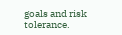goals and risk tolerance.